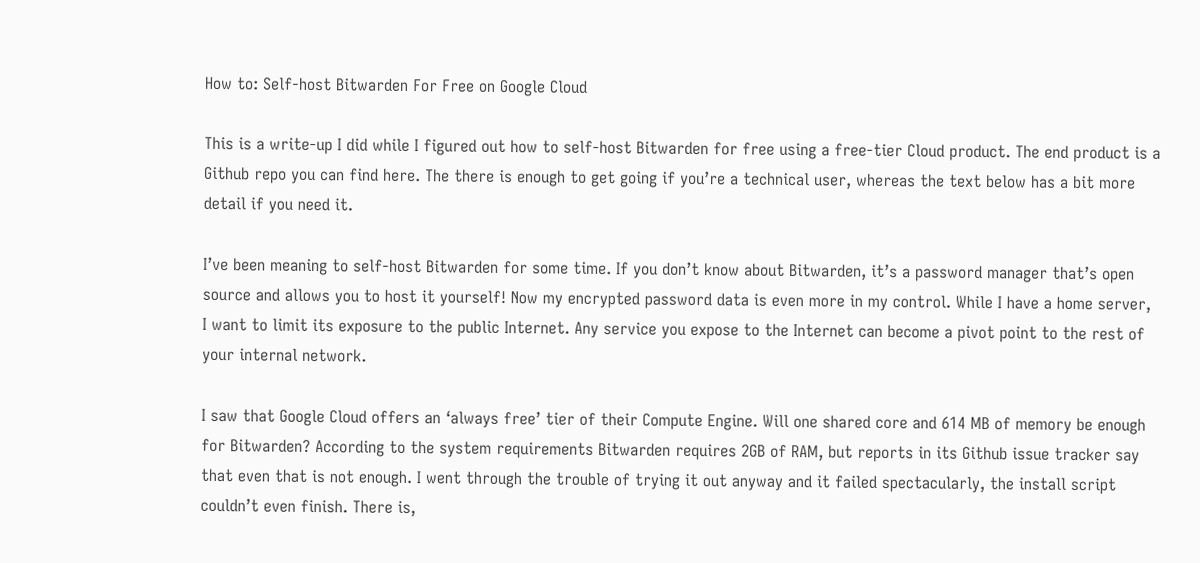How to: Self-host Bitwarden For Free on Google Cloud

This is a write-up I did while I figured out how to self-host Bitwarden for free using a free-tier Cloud product. The end product is a Github repo you can find here. The there is enough to get going if you’re a technical user, whereas the text below has a bit more detail if you need it.

I’ve been meaning to self-host Bitwarden for some time. If you don’t know about Bitwarden, it’s a password manager that’s open source and allows you to host it yourself! Now my encrypted password data is even more in my control. While I have a home server, I want to limit its exposure to the public Internet. Any service you expose to the Internet can become a pivot point to the rest of your internal network.

I saw that Google Cloud offers an ‘always free’ tier of their Compute Engine. Will one shared core and 614 MB of memory be enough for Bitwarden? According to the system requirements Bitwarden requires 2GB of RAM, but reports in its Github issue tracker say that even that is not enough. I went through the trouble of trying it out anyway and it failed spectacularly, the install script couldn’t even finish. There is,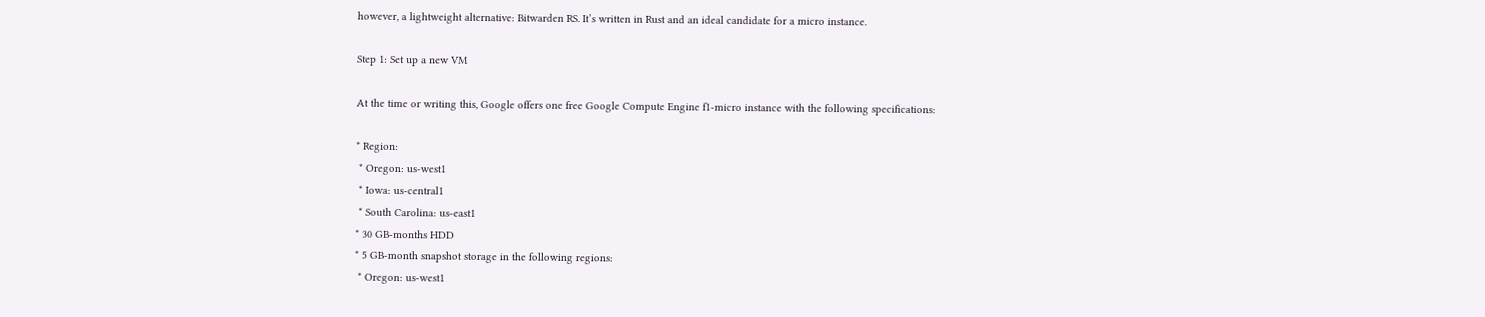however, a lightweight alternative: Bitwarden RS. It’s written in Rust and an ideal candidate for a micro instance.

Step 1: Set up a new VM

At the time or writing this, Google offers one free Google Compute Engine f1-micro instance with the following specifications:

* Region:
 * Oregon: us-west1
 * Iowa: us-central1
 * South Carolina: us-east1
* 30 GB-months HDD
* 5 GB-month snapshot storage in the following regions:
 * Oregon: us-west1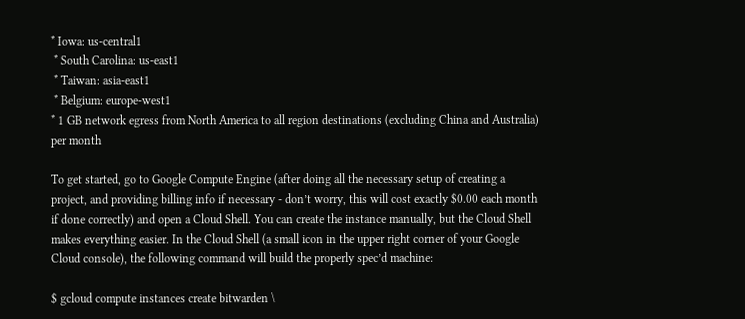* Iowa: us-central1
 * South Carolina: us-east1
 * Taiwan: asia-east1
 * Belgium: europe-west1
* 1 GB network egress from North America to all region destinations (excluding China and Australia) per month

To get started, go to Google Compute Engine (after doing all the necessary setup of creating a project, and providing billing info if necessary - don’t worry, this will cost exactly $0.00 each month if done correctly) and open a Cloud Shell. You can create the instance manually, but the Cloud Shell makes everything easier. In the Cloud Shell (a small icon in the upper right corner of your Google Cloud console), the following command will build the properly spec’d machine:

$ gcloud compute instances create bitwarden \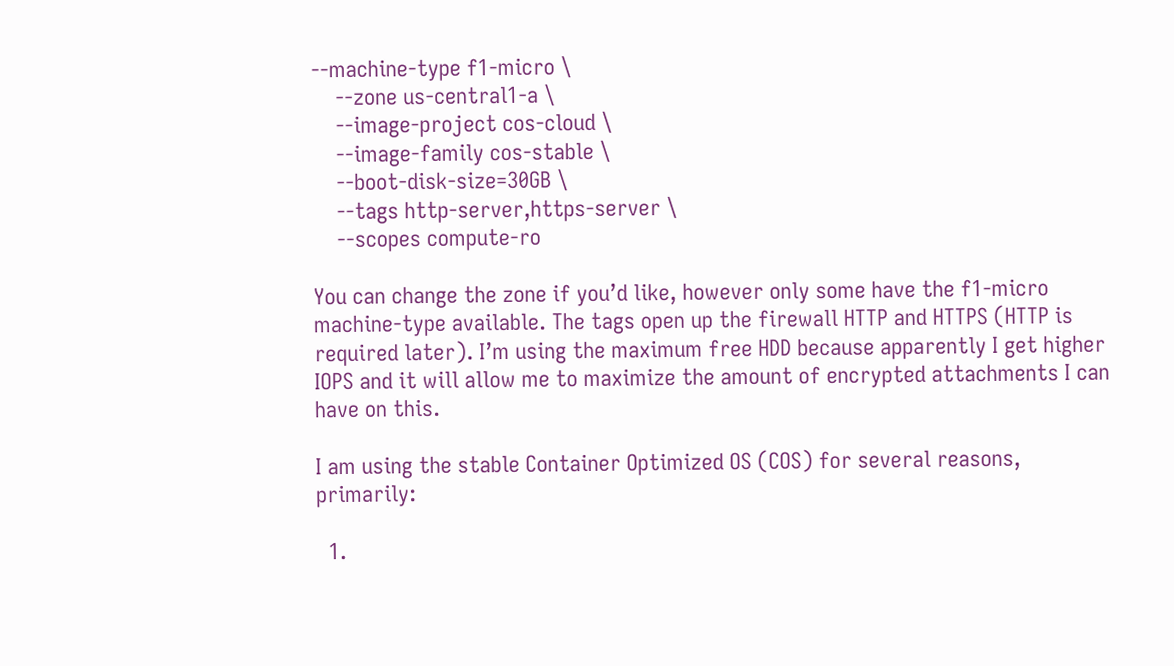--machine-type f1-micro \
    --zone us-central1-a \
    --image-project cos-cloud \
    --image-family cos-stable \
    --boot-disk-size=30GB \
    --tags http-server,https-server \
    --scopes compute-ro

You can change the zone if you’d like, however only some have the f1-micro machine-type available. The tags open up the firewall HTTP and HTTPS (HTTP is required later). I’m using the maximum free HDD because apparently I get higher IOPS and it will allow me to maximize the amount of encrypted attachments I can have on this.

I am using the stable Container Optimized OS (COS) for several reasons, primarily:

  1.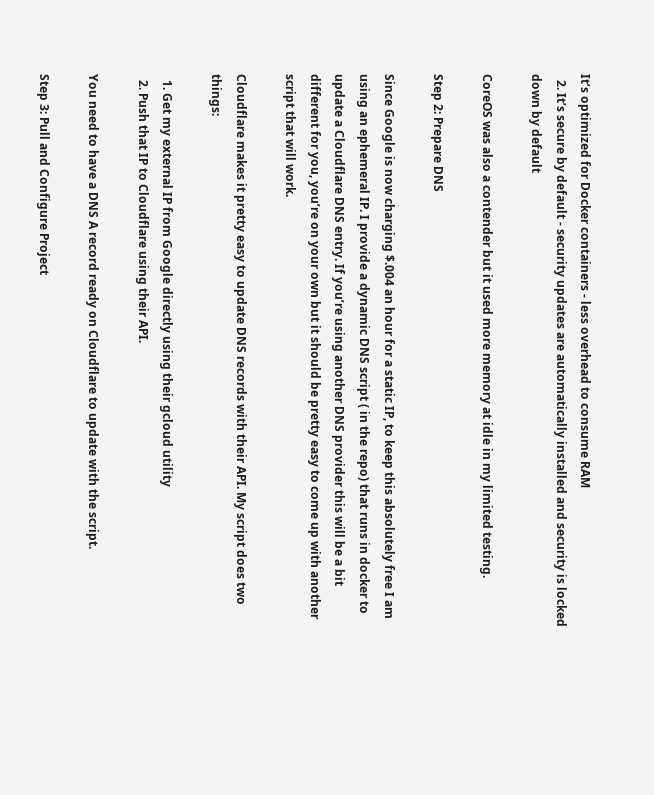It’s optimized for Docker containers - less overhead to consume RAM
  2. It’s secure by default - security updates are automatically installed and security is locked down by default

CoreOS was also a contender but it used more memory at idle in my limited testing.

Step 2: Prepare DNS

Since Google is now charging $.004 an hour for a static IP, to keep this absolutely free I am using an ephemeral IP. I provide a dynamic DNS script ( in the repo) that runs in docker to update a Cloudflare DNS entry. If you’re using another DNS provider this will be a bit different for you, you’re on your own but it should be pretty easy to come up with another script that will work.

Cloudflare makes it pretty easy to update DNS records with their API. My script does two things:

  1. Get my external IP from Google directly using their gcloud utility
  2. Push that IP to Cloudflare using their API.

You need to have a DNS A record ready on Cloudflare to update with the script.

Step 3: Pull and Configure Project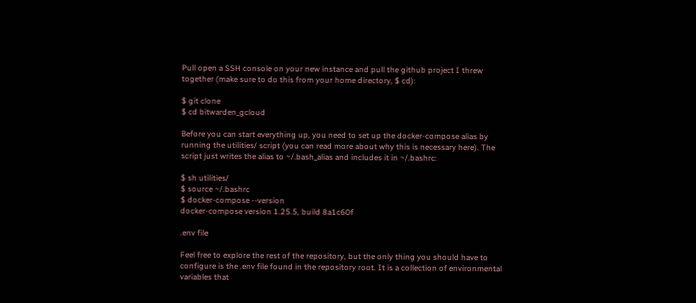Pull open a SSH console on your new instance and pull the github project I threw together (make sure to do this from your home directory, $ cd):

$ git clone
$ cd bitwarden_gcloud

Before you can start everything up, you need to set up the docker-compose alias by running the utilities/ script (you can read more about why this is necessary here). The script just writes the alias to ~/.bash_alias and includes it in ~/.bashrc:

$ sh utilities/
$ source ~/.bashrc
$ docker-compose --version
docker-compose version 1.25.5, build 8a1c60f

.env file

Feel free to explore the rest of the repository, but the only thing you should have to configure is the .env file found in the repository root. It is a collection of environmental variables that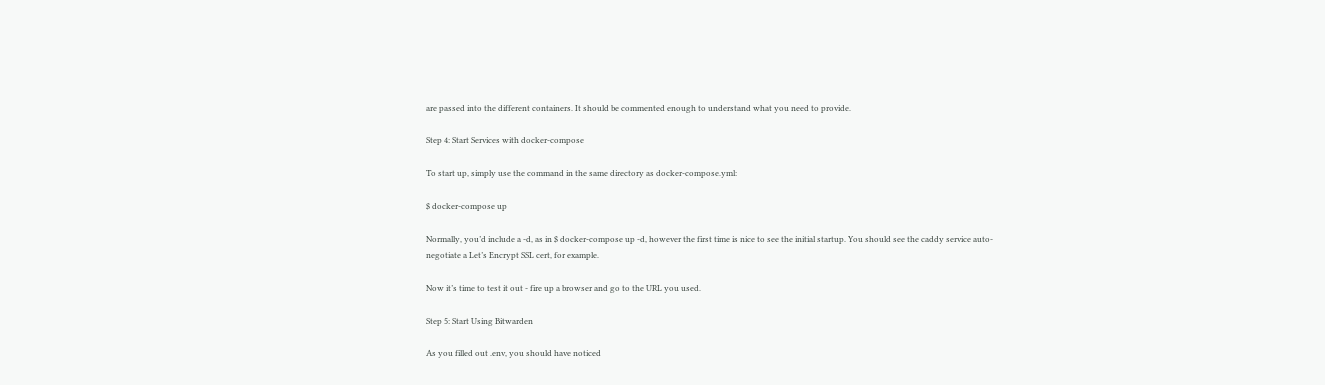are passed into the different containers. It should be commented enough to understand what you need to provide.

Step 4: Start Services with docker-compose

To start up, simply use the command in the same directory as docker-compose.yml:

$ docker-compose up

Normally, you’d include a -d, as in $ docker-compose up -d, however the first time is nice to see the initial startup. You should see the caddy service auto-negotiate a Let’s Encrypt SSL cert, for example.

Now it’s time to test it out - fire up a browser and go to the URL you used.

Step 5: Start Using Bitwarden

As you filled out .env, you should have noticed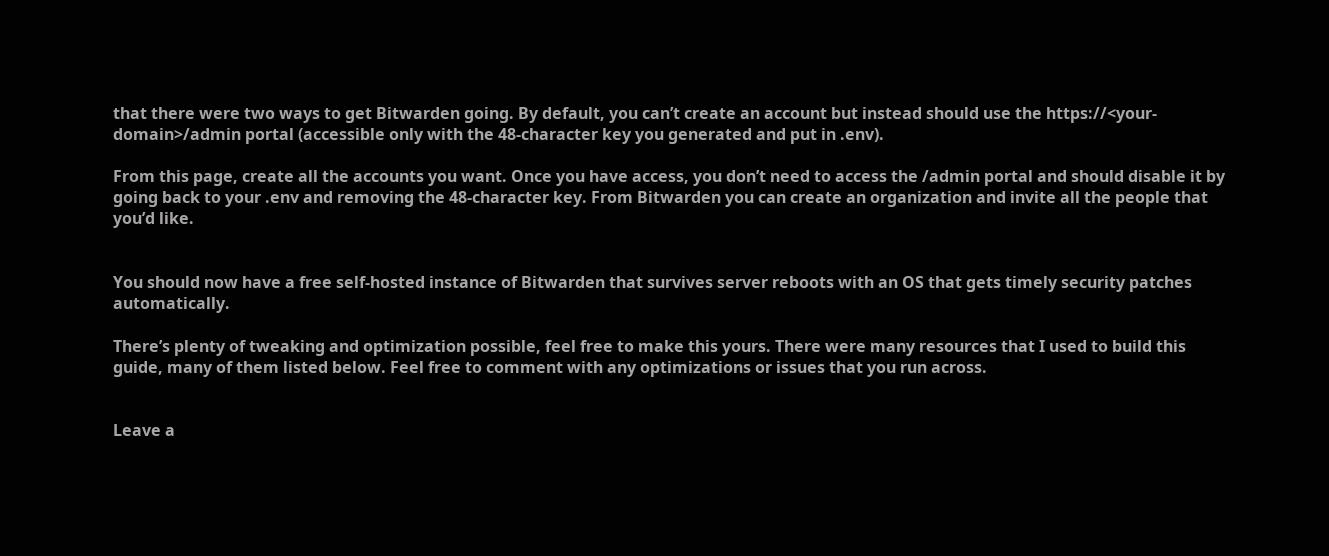that there were two ways to get Bitwarden going. By default, you can’t create an account but instead should use the https://<your-domain>/admin portal (accessible only with the 48-character key you generated and put in .env).

From this page, create all the accounts you want. Once you have access, you don’t need to access the /admin portal and should disable it by going back to your .env and removing the 48-character key. From Bitwarden you can create an organization and invite all the people that you’d like.


You should now have a free self-hosted instance of Bitwarden that survives server reboots with an OS that gets timely security patches automatically.

There’s plenty of tweaking and optimization possible, feel free to make this yours. There were many resources that I used to build this guide, many of them listed below. Feel free to comment with any optimizations or issues that you run across.


Leave a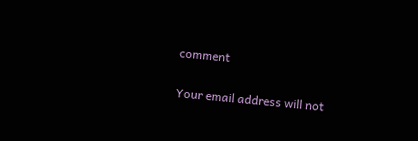comment

Your email address will not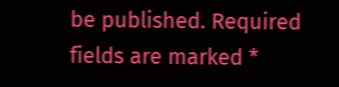be published. Required fields are marked *